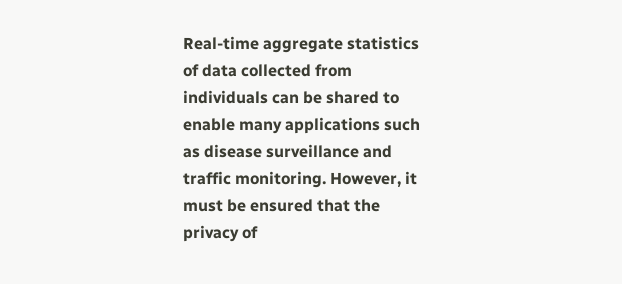Real-time aggregate statistics of data collected from individuals can be shared to enable many applications such as disease surveillance and traffic monitoring. However, it must be ensured that the privacy of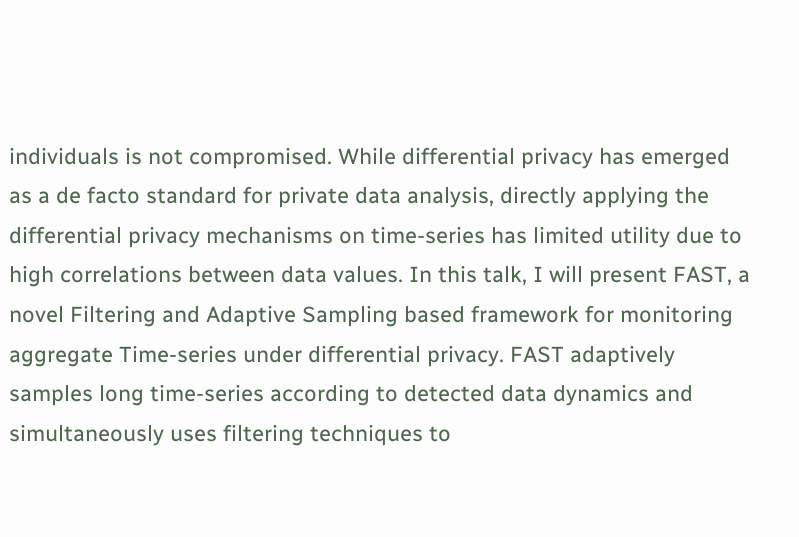individuals is not compromised. While differential privacy has emerged as a de facto standard for private data analysis, directly applying the differential privacy mechanisms on time-series has limited utility due to high correlations between data values. In this talk, I will present FAST, a novel Filtering and Adaptive Sampling based framework for monitoring aggregate Time-series under differential privacy. FAST adaptively samples long time-series according to detected data dynamics and simultaneously uses filtering techniques to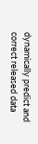dynamically predict and correct released data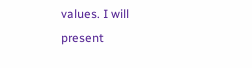values. I will present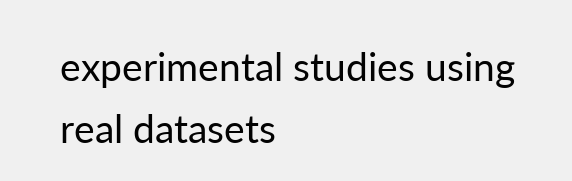experimental studies using real datasets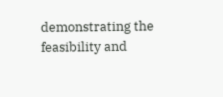demonstrating the feasibility and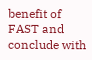benefit of FAST and conclude with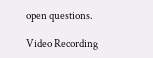open questions.

Video Recording